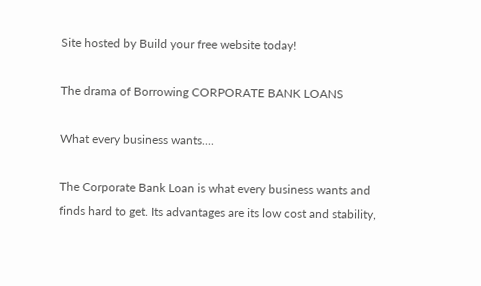Site hosted by Build your free website today!

The drama of Borrowing CORPORATE BANK LOANS

What every business wants....

The Corporate Bank Loan is what every business wants and finds hard to get. Its advantages are its low cost and stability,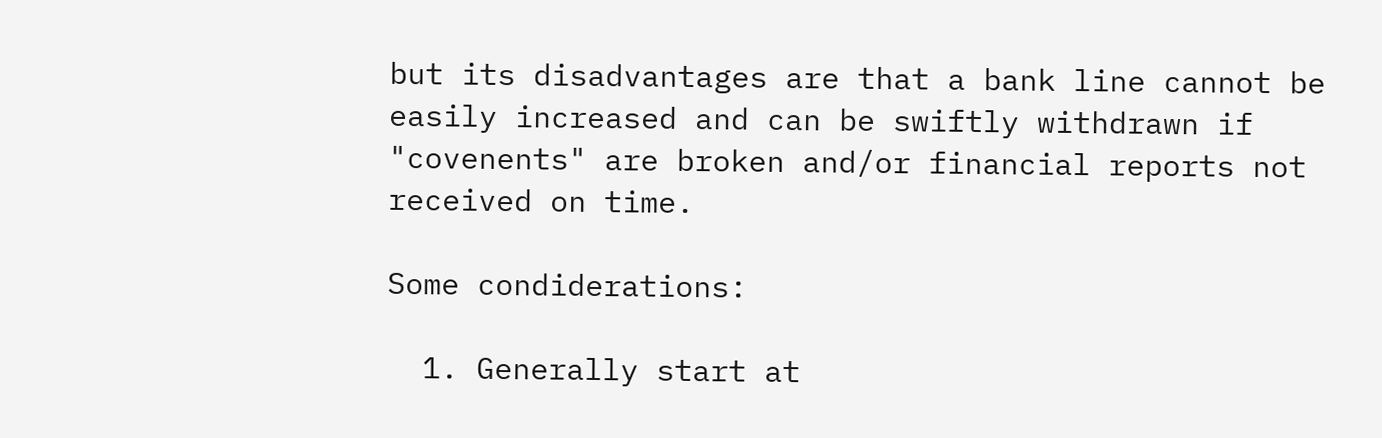but its disadvantages are that a bank line cannot be easily increased and can be swiftly withdrawn if "covenents" are broken and/or financial reports not received on time.

Some condiderations:

  1. Generally start at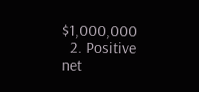$1,000,000
  2. Positive net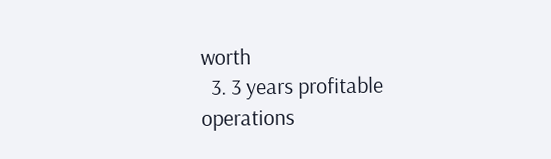worth
  3. 3 years profitable operations